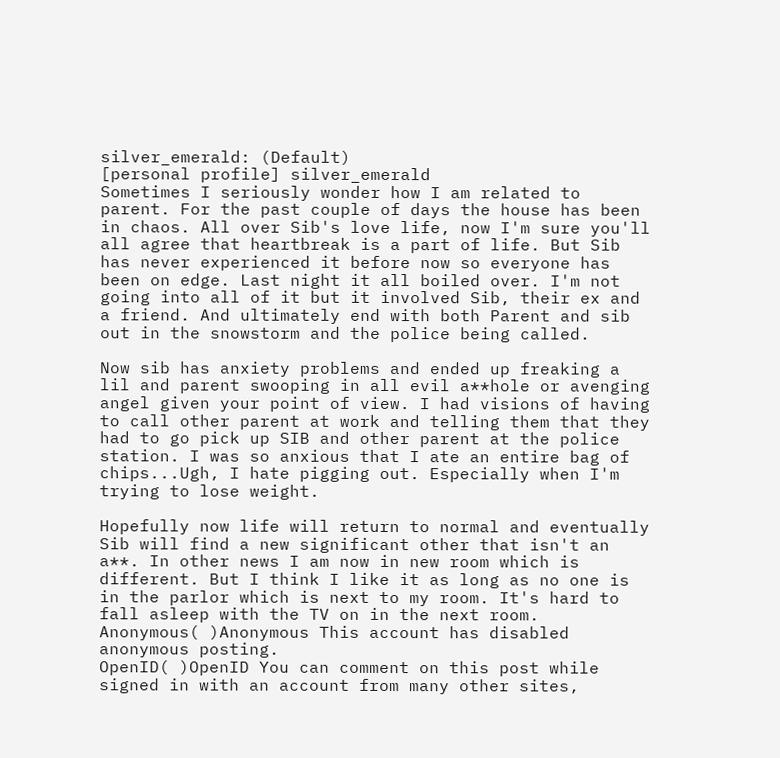silver_emerald: (Default)
[personal profile] silver_emerald
Sometimes I seriously wonder how I am related to parent. For the past couple of days the house has been in chaos. All over Sib's love life, now I'm sure you'll all agree that heartbreak is a part of life. But Sib has never experienced it before now so everyone has been on edge. Last night it all boiled over. I'm not going into all of it but it involved Sib, their ex and a friend. And ultimately end with both Parent and sib out in the snowstorm and the police being called.

Now sib has anxiety problems and ended up freaking a lil and parent swooping in all evil a**hole or avenging angel given your point of view. I had visions of having to call other parent at work and telling them that they had to go pick up SIB and other parent at the police station. I was so anxious that I ate an entire bag of chips...Ugh, I hate pigging out. Especially when I'm trying to lose weight.

Hopefully now life will return to normal and eventually Sib will find a new significant other that isn't an a**. In other news I am now in new room which is different. But I think I like it as long as no one is in the parlor which is next to my room. It's hard to fall asleep with the TV on in the next room.
Anonymous( )Anonymous This account has disabled anonymous posting.
OpenID( )OpenID You can comment on this post while signed in with an account from many other sites,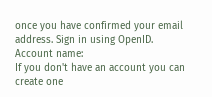once you have confirmed your email address. Sign in using OpenID.
Account name:
If you don't have an account you can create one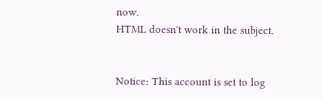now.
HTML doesn't work in the subject.


Notice: This account is set to log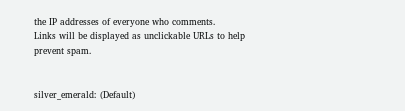the IP addresses of everyone who comments.
Links will be displayed as unclickable URLs to help prevent spam.


silver_emerald: (Default)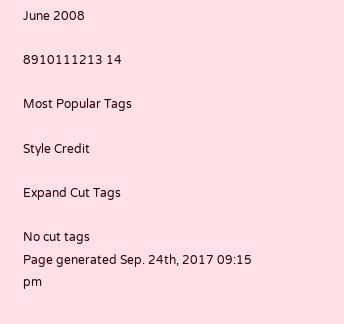June 2008

8910111213 14

Most Popular Tags

Style Credit

Expand Cut Tags

No cut tags
Page generated Sep. 24th, 2017 09:15 pm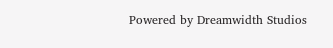Powered by Dreamwidth Studios